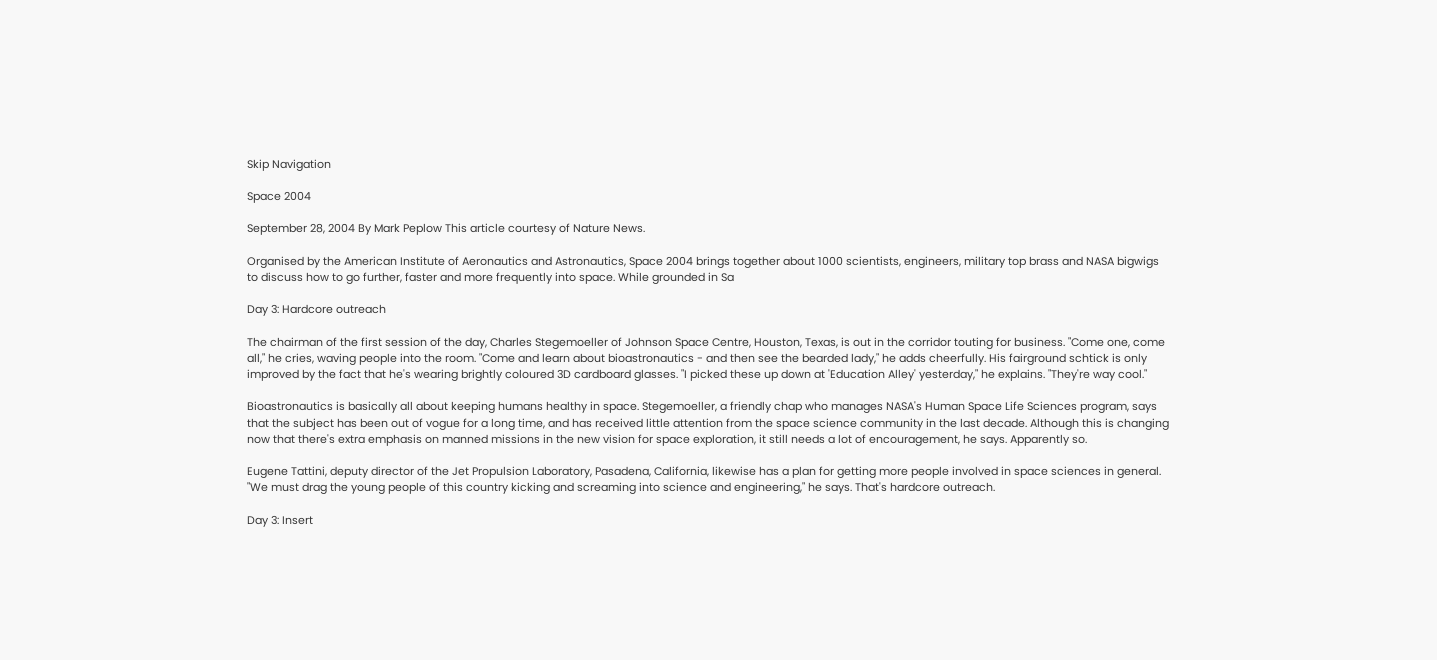Skip Navigation

Space 2004

September 28, 2004 By Mark Peplow This article courtesy of Nature News.

Organised by the American Institute of Aeronautics and Astronautics, Space 2004 brings together about 1000 scientists, engineers, military top brass and NASA bigwigs to discuss how to go further, faster and more frequently into space. While grounded in Sa

Day 3: Hardcore outreach

The chairman of the first session of the day, Charles Stegemoeller of Johnson Space Centre, Houston, Texas, is out in the corridor touting for business. "Come one, come all," he cries, waving people into the room. "Come and learn about bioastronautics - and then see the bearded lady," he adds cheerfully. His fairground schtick is only improved by the fact that he's wearing brightly coloured 3D cardboard glasses. "I picked these up down at 'Education Alley' yesterday," he explains. "They're way cool."

Bioastronautics is basically all about keeping humans healthy in space. Stegemoeller, a friendly chap who manages NASA's Human Space Life Sciences program, says that the subject has been out of vogue for a long time, and has received little attention from the space science community in the last decade. Although this is changing now that there's extra emphasis on manned missions in the new vision for space exploration, it still needs a lot of encouragement, he says. Apparently so.

Eugene Tattini, deputy director of the Jet Propulsion Laboratory, Pasadena, California, likewise has a plan for getting more people involved in space sciences in general. "We must drag the young people of this country kicking and screaming into science and engineering," he says. That's hardcore outreach.

Day 3: Insert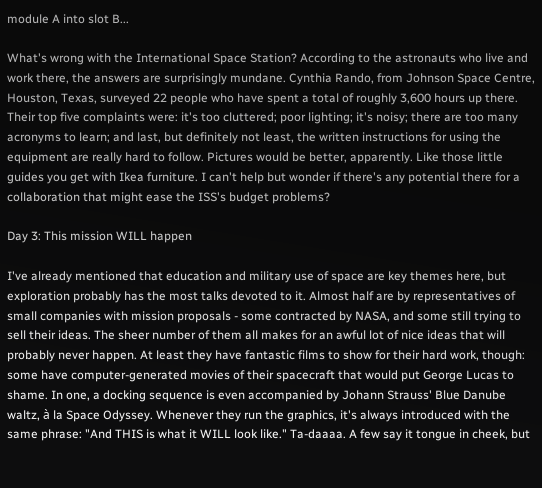module A into slot B...

What's wrong with the International Space Station? According to the astronauts who live and work there, the answers are surprisingly mundane. Cynthia Rando, from Johnson Space Centre, Houston, Texas, surveyed 22 people who have spent a total of roughly 3,600 hours up there. Their top five complaints were: it's too cluttered; poor lighting; it's noisy; there are too many acronyms to learn; and last, but definitely not least, the written instructions for using the equipment are really hard to follow. Pictures would be better, apparently. Like those little guides you get with Ikea furniture. I can't help but wonder if there's any potential there for a collaboration that might ease the ISS's budget problems?

Day 3: This mission WILL happen

I've already mentioned that education and military use of space are key themes here, but exploration probably has the most talks devoted to it. Almost half are by representatives of small companies with mission proposals - some contracted by NASA, and some still trying to sell their ideas. The sheer number of them all makes for an awful lot of nice ideas that will probably never happen. At least they have fantastic films to show for their hard work, though: some have computer-generated movies of their spacecraft that would put George Lucas to shame. In one, a docking sequence is even accompanied by Johann Strauss' Blue Danube waltz, à la Space Odyssey. Whenever they run the graphics, it's always introduced with the same phrase: "And THIS is what it WILL look like." Ta-daaaa. A few say it tongue in cheek, but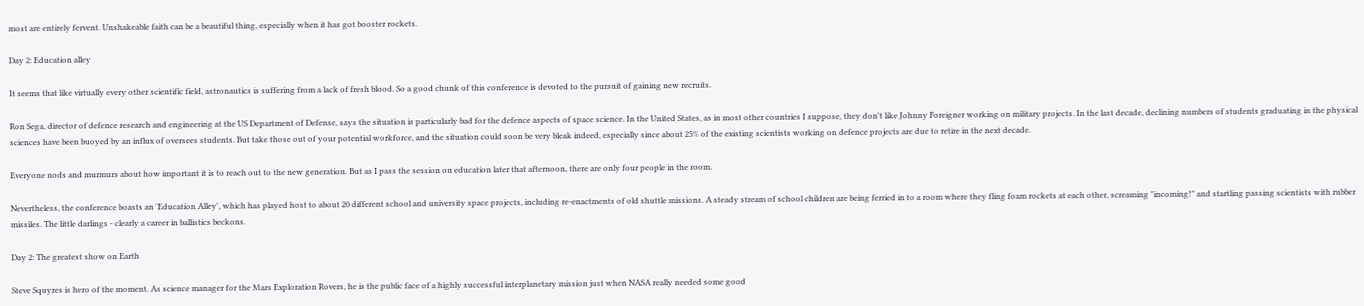most are entirely fervent. Unshakeable faith can be a beautiful thing, especially when it has got booster rockets.

Day 2: Education alley

It seems that like virtually every other scientific field, astronautics is suffering from a lack of fresh blood. So a good chunk of this conference is devoted to the pursuit of gaining new recruits.

Ron Sega, director of defence research and engineering at the US Department of Defense, says the situation is particularly bad for the defence aspects of space science. In the United States, as in most other countries I suppose, they don't like Johnny Foreigner working on military projects. In the last decade, declining numbers of students graduating in the physical sciences have been buoyed by an influx of oversees students. But take those out of your potential workforce, and the situation could soon be very bleak indeed, especially since about 25% of the existing scientists working on defence projects are due to retire in the next decade.

Everyone nods and murmurs about how important it is to reach out to the new generation. But as I pass the session on education later that afternoon, there are only four people in the room.

Nevertheless, the conference boasts an 'Education Alley', which has played host to about 20 different school and university space projects, including re-enactments of old shuttle missions. A steady stream of school children are being ferried in to a room where they fling foam rockets at each other, screaming "incoming!" and startling passing scientists with rubber missiles. The little darlings - clearly a career in ballistics beckons.

Day 2: The greatest show on Earth

Steve Squyres is hero of the moment. As science manager for the Mars Exploration Rovers, he is the public face of a highly successful interplanetary mission just when NASA really needed some good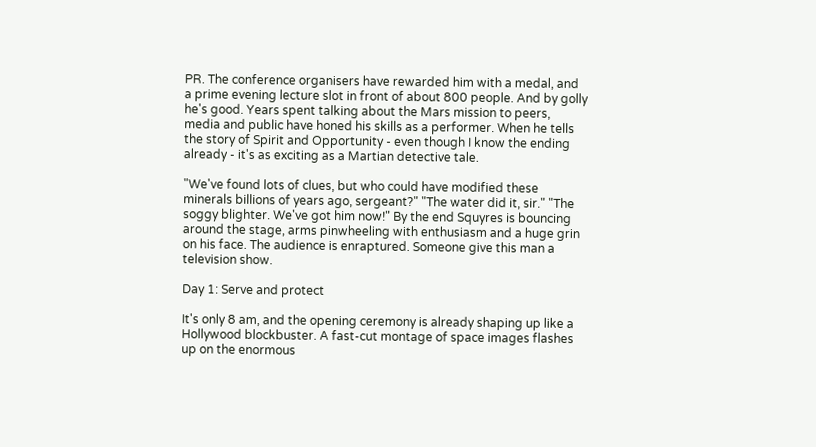PR. The conference organisers have rewarded him with a medal, and a prime evening lecture slot in front of about 800 people. And by golly he's good. Years spent talking about the Mars mission to peers, media and public have honed his skills as a performer. When he tells the story of Spirit and Opportunity - even though I know the ending already - it's as exciting as a Martian detective tale.

"We've found lots of clues, but who could have modified these minerals billions of years ago, sergeant?" "The water did it, sir." "The soggy blighter. We've got him now!" By the end Squyres is bouncing around the stage, arms pinwheeling with enthusiasm and a huge grin on his face. The audience is enraptured. Someone give this man a television show.

Day 1: Serve and protect

It's only 8 am, and the opening ceremony is already shaping up like a Hollywood blockbuster. A fast-cut montage of space images flashes up on the enormous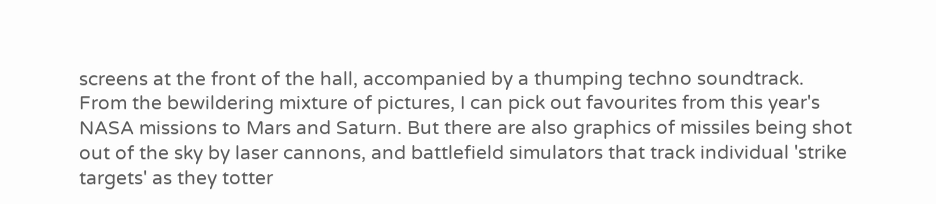screens at the front of the hall, accompanied by a thumping techno soundtrack. From the bewildering mixture of pictures, I can pick out favourites from this year's NASA missions to Mars and Saturn. But there are also graphics of missiles being shot out of the sky by laser cannons, and battlefield simulators that track individual 'strike targets' as they totter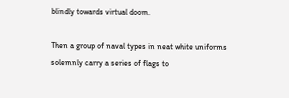blindly towards virtual doom.

Then a group of naval types in neat white uniforms solemnly carry a series of flags to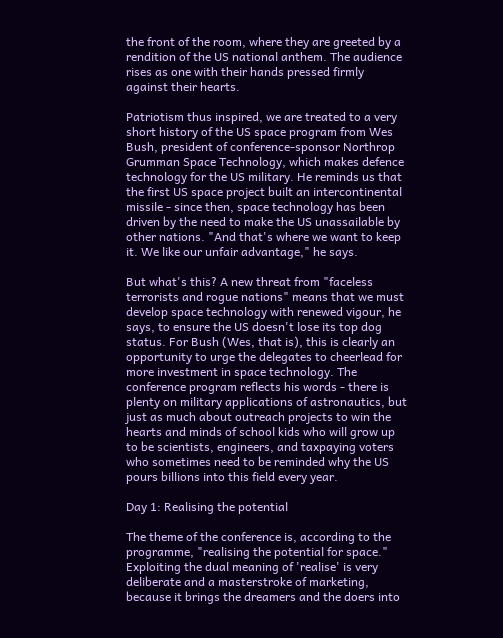the front of the room, where they are greeted by a rendition of the US national anthem. The audience rises as one with their hands pressed firmly against their hearts.

Patriotism thus inspired, we are treated to a very short history of the US space program from Wes Bush, president of conference-sponsor Northrop Grumman Space Technology, which makes defence technology for the US military. He reminds us that the first US space project built an intercontinental missile - since then, space technology has been driven by the need to make the US unassailable by other nations. "And that's where we want to keep it. We like our unfair advantage," he says.

But what's this? A new threat from "faceless terrorists and rogue nations" means that we must develop space technology with renewed vigour, he says, to ensure the US doesn't lose its top dog status. For Bush (Wes, that is), this is clearly an opportunity to urge the delegates to cheerlead for more investment in space technology. The conference program reflects his words - there is plenty on military applications of astronautics, but just as much about outreach projects to win the hearts and minds of school kids who will grow up to be scientists, engineers, and taxpaying voters who sometimes need to be reminded why the US pours billions into this field every year.

Day 1: Realising the potential

The theme of the conference is, according to the programme, "realising the potential for space." Exploiting the dual meaning of 'realise' is very deliberate and a masterstroke of marketing, because it brings the dreamers and the doers into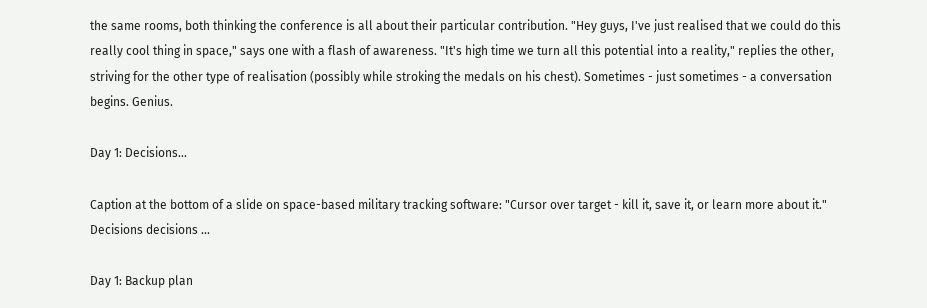the same rooms, both thinking the conference is all about their particular contribution. "Hey guys, I've just realised that we could do this really cool thing in space," says one with a flash of awareness. "It's high time we turn all this potential into a reality," replies the other, striving for the other type of realisation (possibly while stroking the medals on his chest). Sometimes - just sometimes - a conversation begins. Genius.

Day 1: Decisions...

Caption at the bottom of a slide on space-based military tracking software: "Cursor over target - kill it, save it, or learn more about it." Decisions decisions ...

Day 1: Backup plan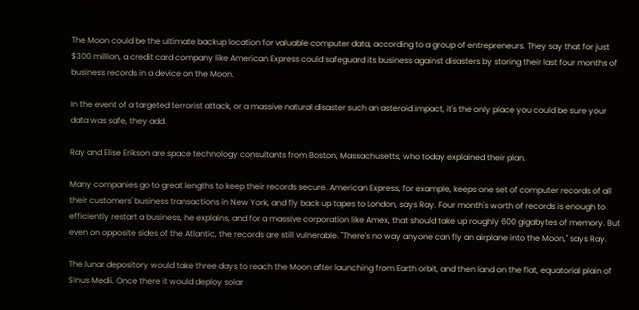The Moon could be the ultimate backup location for valuable computer data, according to a group of entrepreneurs. They say that for just $300 million, a credit card company like American Express could safeguard its business against disasters by storing their last four months of business records in a device on the Moon.

In the event of a targeted terrorist attack, or a massive natural disaster such an asteroid impact, it's the only place you could be sure your data was safe, they add.

Ray and Elise Erikson are space technology consultants from Boston, Massachusetts, who today explained their plan.

Many companies go to great lengths to keep their records secure. American Express, for example, keeps one set of computer records of all their customers' business transactions in New York, and fly back up tapes to London, says Ray. Four month's worth of records is enough to efficiently restart a business, he explains, and for a massive corporation like Amex, that should take up roughly 600 gigabytes of memory. But even on opposite sides of the Atlantic, the records are still vulnerable. "There's no way anyone can fly an airplane into the Moon," says Ray.

The lunar depository would take three days to reach the Moon after launching from Earth orbit, and then land on the flat, equatorial plain of Sinus Medii. Once there it would deploy solar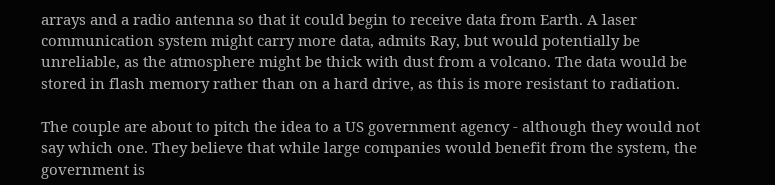arrays and a radio antenna so that it could begin to receive data from Earth. A laser communication system might carry more data, admits Ray, but would potentially be unreliable, as the atmosphere might be thick with dust from a volcano. The data would be stored in flash memory rather than on a hard drive, as this is more resistant to radiation.

The couple are about to pitch the idea to a US government agency - although they would not say which one. They believe that while large companies would benefit from the system, the government is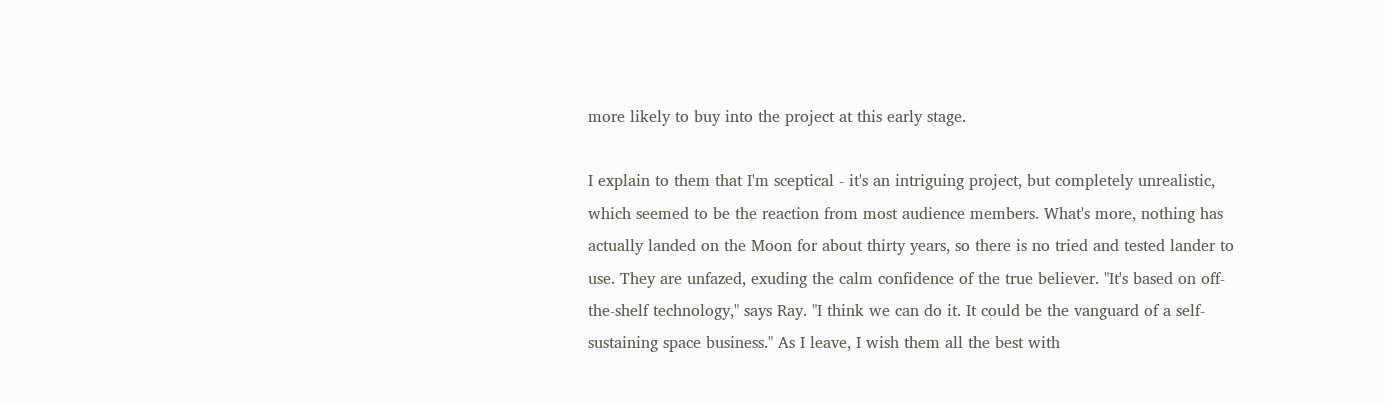more likely to buy into the project at this early stage.

I explain to them that I'm sceptical - it's an intriguing project, but completely unrealistic, which seemed to be the reaction from most audience members. What's more, nothing has actually landed on the Moon for about thirty years, so there is no tried and tested lander to use. They are unfazed, exuding the calm confidence of the true believer. "It's based on off-the-shelf technology," says Ray. "I think we can do it. It could be the vanguard of a self-sustaining space business." As I leave, I wish them all the best with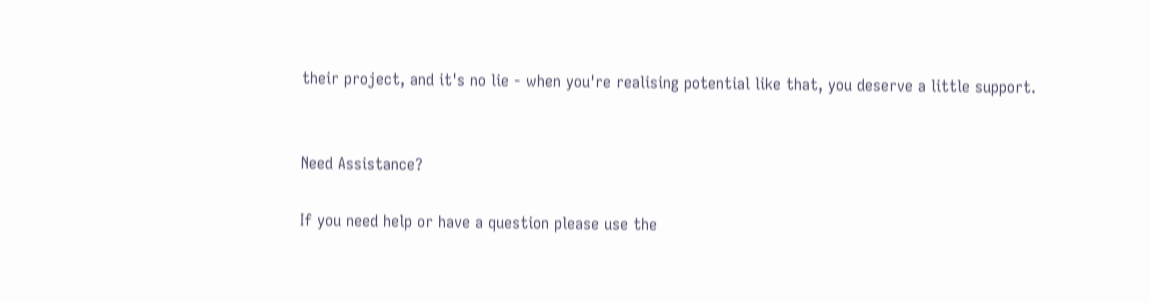their project, and it's no lie - when you're realising potential like that, you deserve a little support.


Need Assistance?

If you need help or have a question please use the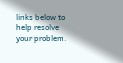links below to help resolve your problem.